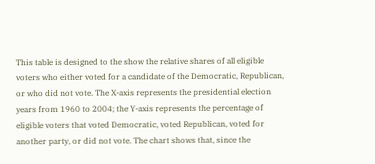This table is designed to the show the relative shares of all eligible voters who either voted for a candidate of the Democratic, Republican, or who did not vote. The X-axis represents the presidential election years from 1960 to 2004; the Y-axis represents the percentage of eligible voters that voted Democratic, voted Republican, voted for another party, or did not vote. The chart shows that, since the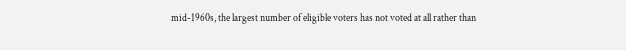mid-1960s, the largest number of eligible voters has not voted at all rather than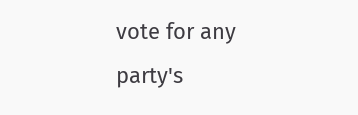vote for any party's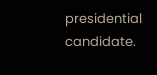presidential candidate.